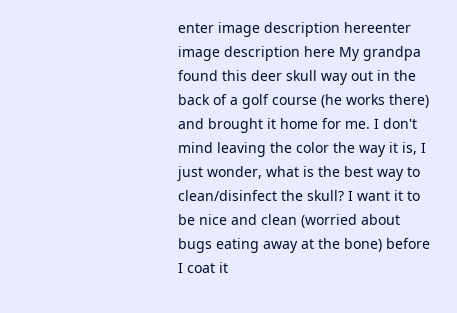enter image description hereenter image description here My grandpa found this deer skull way out in the back of a golf course (he works there) and brought it home for me. I don't mind leaving the color the way it is, I just wonder, what is the best way to clean/disinfect the skull? I want it to be nice and clean (worried about bugs eating away at the bone) before I coat it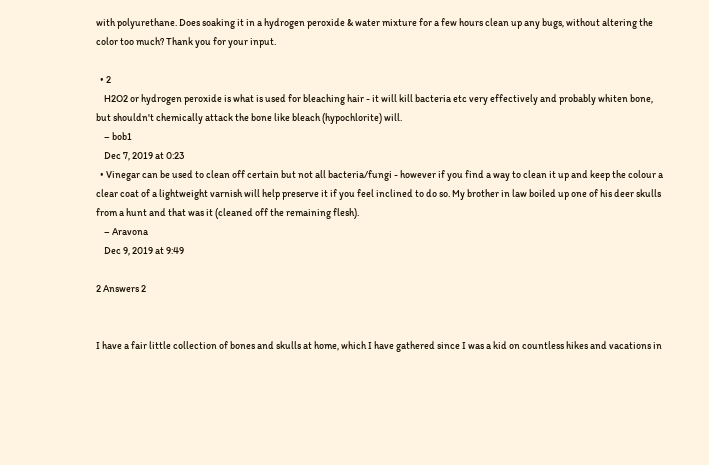with polyurethane. Does soaking it in a hydrogen peroxide & water mixture for a few hours clean up any bugs, without altering the color too much? Thank you for your input.

  • 2
    H2O2 or hydrogen peroxide is what is used for bleaching hair - it will kill bacteria etc very effectively and probably whiten bone, but shouldn't chemically attack the bone like bleach (hypochlorite) will.
    – bob1
    Dec 7, 2019 at 0:23
  • Vinegar can be used to clean off certain but not all bacteria/fungi - however if you find a way to clean it up and keep the colour a clear coat of a lightweight varnish will help preserve it if you feel inclined to do so. My brother in law boiled up one of his deer skulls from a hunt and that was it (cleaned off the remaining flesh).
    – Aravona
    Dec 9, 2019 at 9:49

2 Answers 2


I have a fair little collection of bones and skulls at home, which I have gathered since I was a kid on countless hikes and vacations in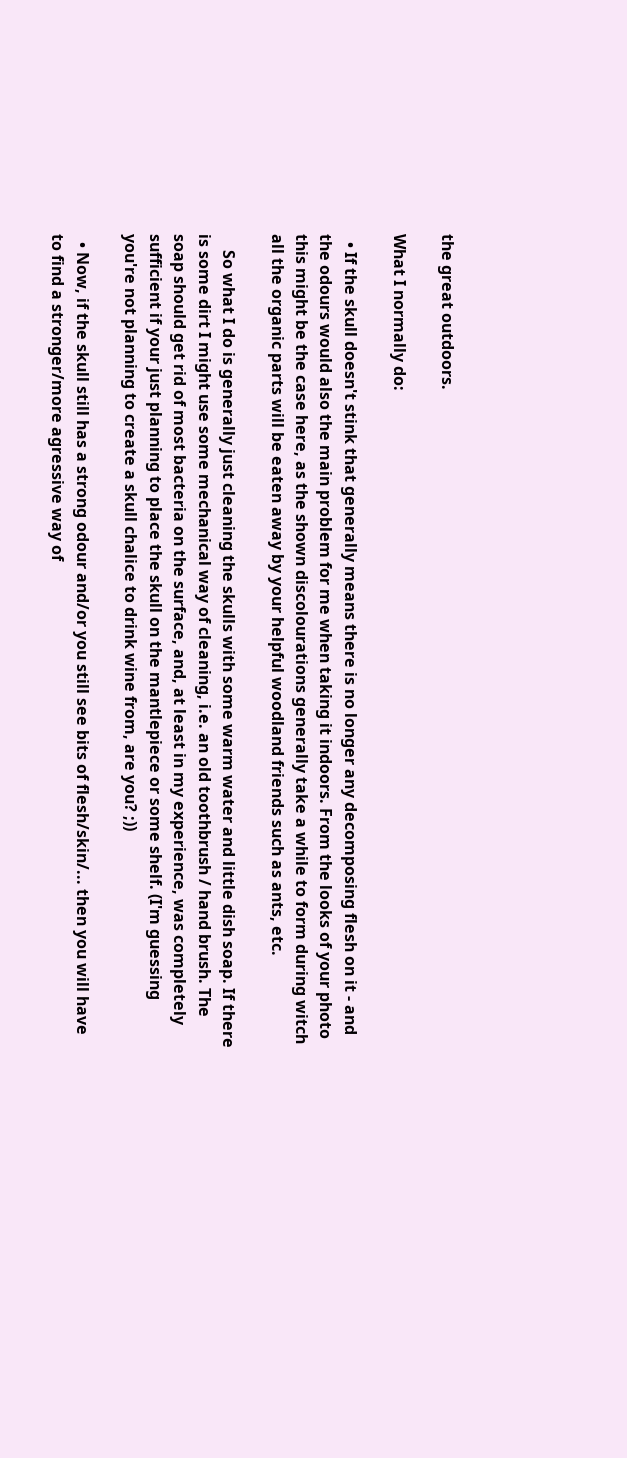the great outdoors.

What I normally do:

  • If the skull doesn't stink that generally means there is no longer any decomposing flesh on it - and the odours would also the main problem for me when taking it indoors. From the looks of your photo this might be the case here, as the shown discolourations generally take a while to form during witch all the organic parts will be eaten away by your helpful woodland friends such as ants, etc.

    So what I do is generally just cleaning the skulls with some warm water and little dish soap. If there is some dirt I might use some mechanical way of cleaning, i.e. an old toothbrush / hand brush. The soap should get rid of most bacteria on the surface, and, at least in my experience, was completely sufficient if your just planning to place the skull on the mantlepiece or some shelf. (I'm guessing you're not planning to create a skull chalice to drink wine from, are you? ;))

  • Now, if the skull still has a strong odour and/or you still see bits of flesh/skin/... then you will have to find a stronger/more agressive way of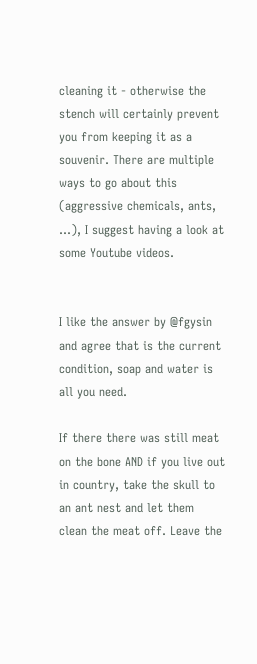cleaning it - otherwise the stench will certainly prevent you from keeping it as a souvenir. There are multiple ways to go about this (aggressive chemicals, ants, ...), I suggest having a look at some Youtube videos.


I like the answer by @fgysin and agree that is the current condition, soap and water is all you need.

If there there was still meat on the bone AND if you live out in country, take the skull to an ant nest and let them clean the meat off. Leave the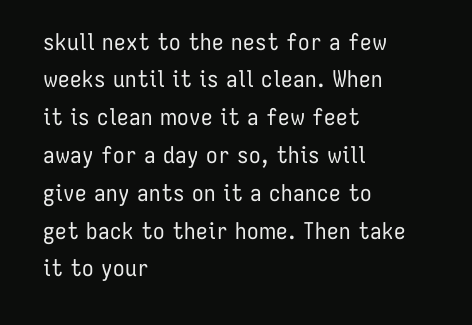skull next to the nest for a few weeks until it is all clean. When it is clean move it a few feet away for a day or so, this will give any ants on it a chance to get back to their home. Then take it to your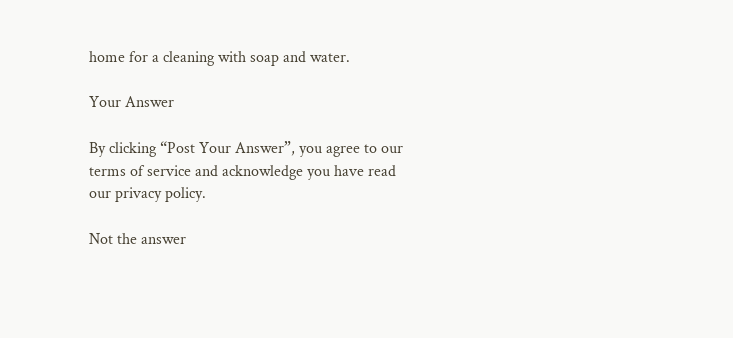home for a cleaning with soap and water.

Your Answer

By clicking “Post Your Answer”, you agree to our terms of service and acknowledge you have read our privacy policy.

Not the answer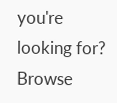you're looking for? Browse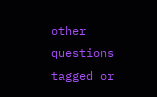other questions tagged or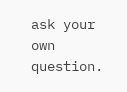ask your own question.